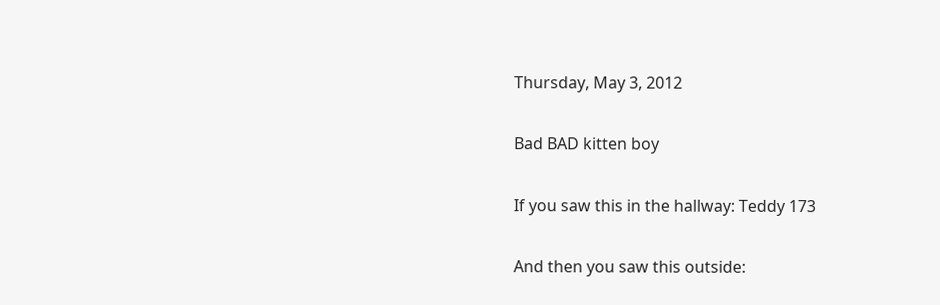Thursday, May 3, 2012

Bad BAD kitten boy

If you saw this in the hallway: Teddy 173

And then you saw this outside: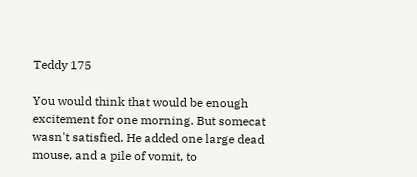Teddy 175

You would think that would be enough excitement for one morning. But somecat wasn't satisfied. He added one large dead mouse, and a pile of vomit, to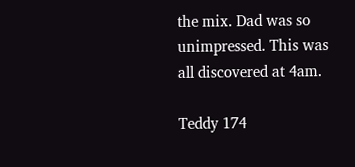the mix. Dad was so unimpressed. This was all discovered at 4am.

Teddy 174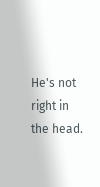He's not right in the head.